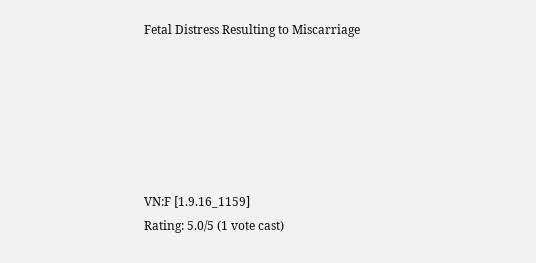Fetal Distress Resulting to Miscarriage






VN:F [1.9.16_1159]
Rating: 5.0/5 (1 vote cast)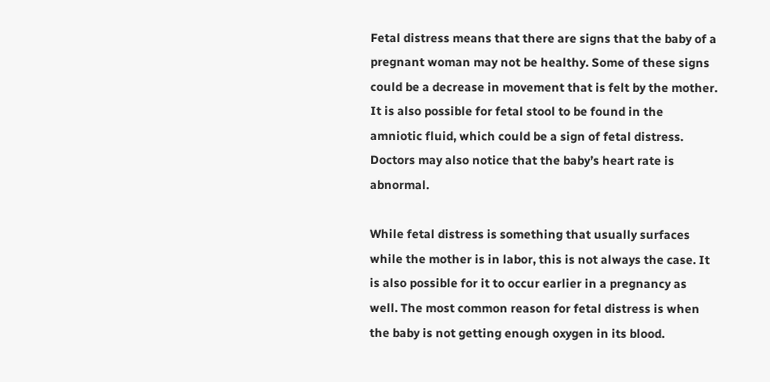Fetal distress means that there are signs that the baby of a pregnant woman may not be healthy. Some of these signs could be a decrease in movement that is felt by the mother. It is also possible for fetal stool to be found in the amniotic fluid, which could be a sign of fetal distress. Doctors may also notice that the baby’s heart rate is abnormal.

While fetal distress is something that usually surfaces while the mother is in labor, this is not always the case. It is also possible for it to occur earlier in a pregnancy as well. The most common reason for fetal distress is when the baby is not getting enough oxygen in its blood.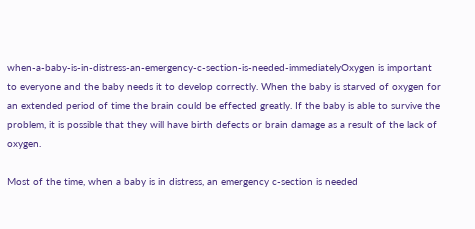when-a-baby-is-in-distress-an-emergency-c-section-is-needed-immediatelyOxygen is important to everyone and the baby needs it to develop correctly. When the baby is starved of oxygen for an extended period of time the brain could be effected greatly. If the baby is able to survive the problem, it is possible that they will have birth defects or brain damage as a result of the lack of oxygen.

Most of the time, when a baby is in distress, an emergency c-section is needed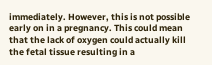immediately. However, this is not possible early on in a pregnancy. This could mean that the lack of oxygen could actually kill the fetal tissue resulting in a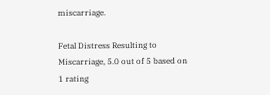miscarriage.

Fetal Distress Resulting to Miscarriage, 5.0 out of 5 based on 1 rating